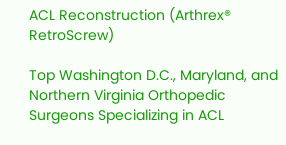ACL Reconstruction (Arthrex® RetroScrew)

Top Washington D.C., Maryland, and Northern Virginia Orthopedic Surgeons Specializing in ACL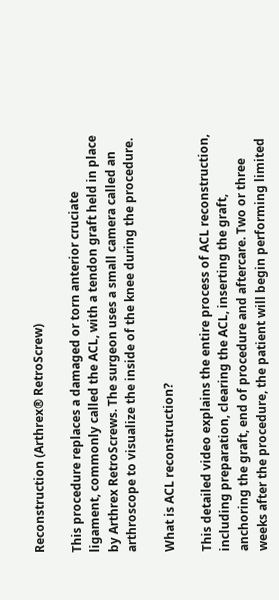Reconstruction (Arthrex® RetroScrew)

This procedure replaces a damaged or torn anterior cruciate ligament, commonly called the ACL, with a tendon graft held in place by Arthrex RetroScrews. The surgeon uses a small camera called an arthroscope to visualize the inside of the knee during the procedure.

What is ACL reconstruction?

This detailed video explains the entire process of ACL reconstruction, including preparation, clearing the ACL, inserting the graft, anchoring the graft, end of procedure and aftercare. Two or three weeks after the procedure, the patient will begin performing limited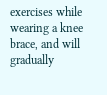exercises while wearing a knee brace, and will gradually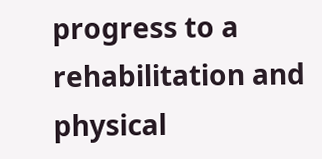progress to a rehabilitation and physical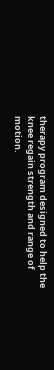therapy program designed to help the knee regain strength and range of motion.